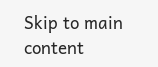Skip to main content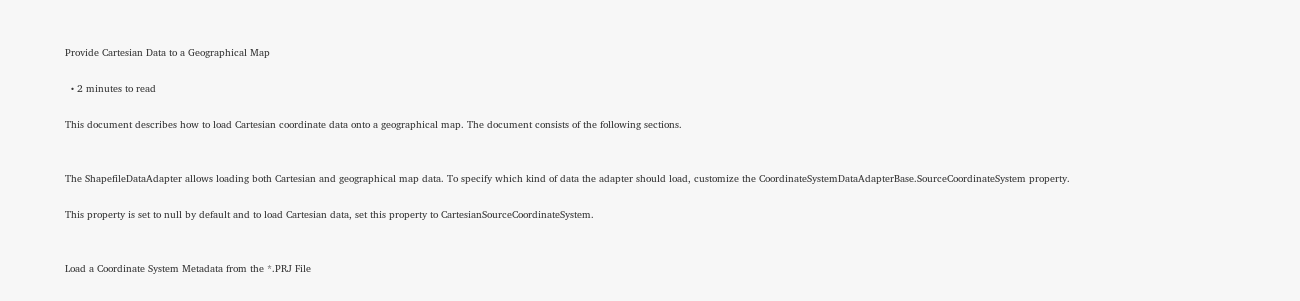Provide Cartesian Data to a Geographical Map

  • 2 minutes to read

This document describes how to load Cartesian coordinate data onto a geographical map. The document consists of the following sections.


The ShapefileDataAdapter allows loading both Cartesian and geographical map data. To specify which kind of data the adapter should load, customize the CoordinateSystemDataAdapterBase.SourceCoordinateSystem property.

This property is set to null by default and to load Cartesian data, set this property to CartesianSourceCoordinateSystem.


Load a Coordinate System Metadata from the *.PRJ File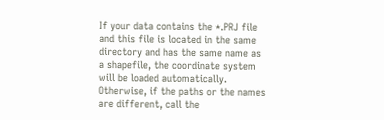If your data contains the *.PRJ file and this file is located in the same directory and has the same name as a shapefile, the coordinate system will be loaded automatically. Otherwise, if the paths or the names are different, call the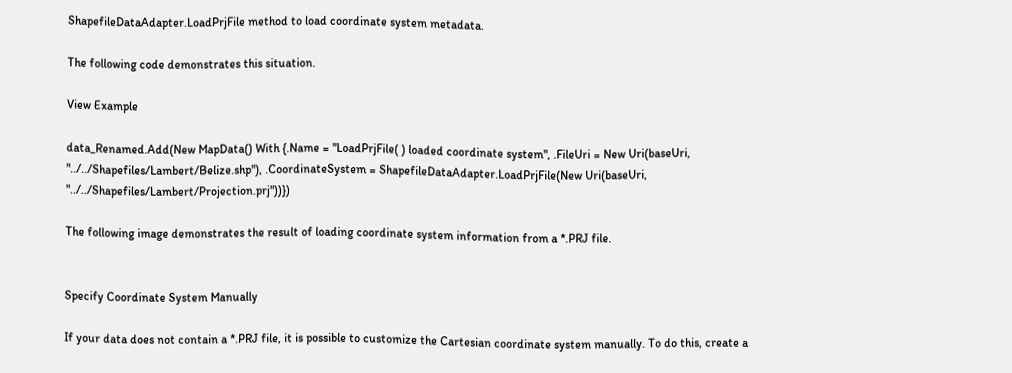ShapefileDataAdapter.LoadPrjFile method to load coordinate system metadata.

The following code demonstrates this situation.

View Example

data_Renamed.Add(New MapData() With {.Name = "LoadPrjFile( ) loaded coordinate system", .FileUri = New Uri(baseUri, "../../Shapefiles/Lambert/Belize.shp"), .CoordinateSystem = ShapefileDataAdapter.LoadPrjFile(New Uri(baseUri, "../../Shapefiles/Lambert/Projection.prj"))})

The following image demonstrates the result of loading coordinate system information from a *.PRJ file.


Specify Coordinate System Manually

If your data does not contain a *.PRJ file, it is possible to customize the Cartesian coordinate system manually. To do this, create a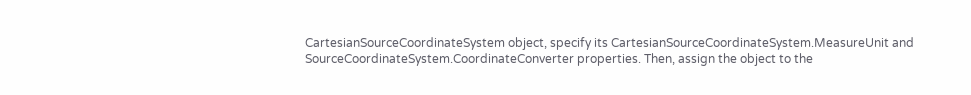CartesianSourceCoordinateSystem object, specify its CartesianSourceCoordinateSystem.MeasureUnit and SourceCoordinateSystem.CoordinateConverter properties. Then, assign the object to the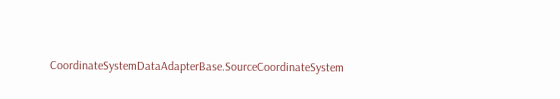CoordinateSystemDataAdapterBase.SourceCoordinateSystem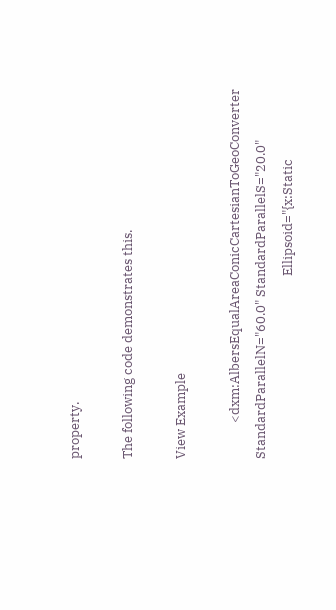property.

The following code demonstrates this.

View Example

            <dxm:AlbersEqualAreaConicCartesianToGeoConverter StandardParallelN="60.0" StandardParallelS="20.0"
                                                             Ellipsoid="{x:Static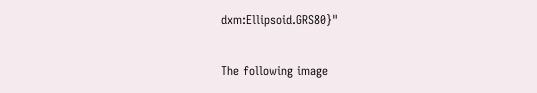dxm:Ellipsoid.GRS80}"

The following image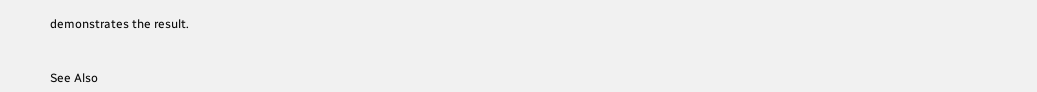demonstrates the result.


See Also